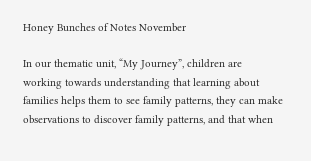Honey Bunches of Notes November

In our thematic unit, “My Journey”, children are working towards understanding that learning about families helps them to see family patterns, they can make observations to discover family patterns, and that when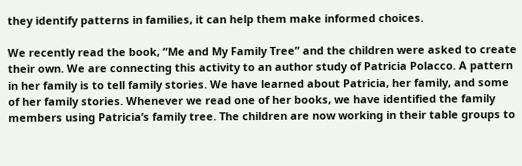they identify patterns in families, it can help them make informed choices.

We recently read the book, “Me and My Family Tree” and the children were asked to create their own. We are connecting this activity to an author study of Patricia Polacco. A pattern in her family is to tell family stories. We have learned about Patricia, her family, and some of her family stories. Whenever we read one of her books, we have identified the family members using Patricia’s family tree. The children are now working in their table groups to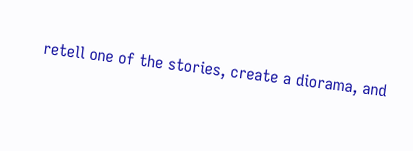retell one of the stories, create a diorama, and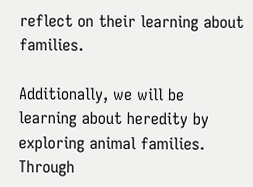reflect on their learning about families.

Additionally, we will be learning about heredity by exploring animal families. Through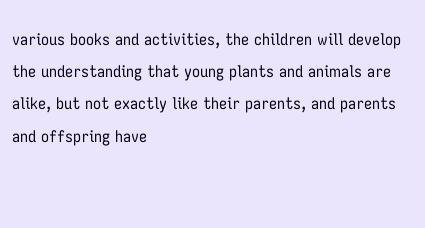various books and activities, the children will develop the understanding that young plants and animals are alike, but not exactly like their parents, and parents and offspring have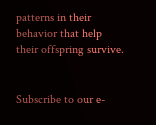patterns in their behavior that help their offspring survive.


Subscribe to our e-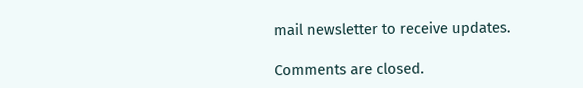mail newsletter to receive updates.

Comments are closed.